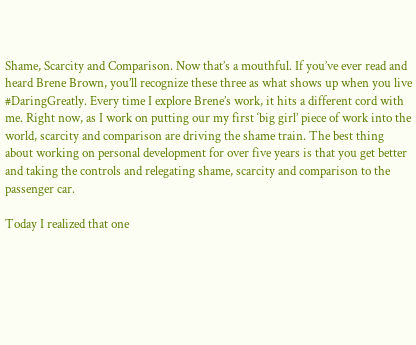Shame, Scarcity and Comparison. Now that’s a mouthful. If you’ve ever read and heard Brene Brown, you’ll recognize these three as what shows up when you live #DaringGreatly. Every time I explore Brene’s work, it hits a different cord with me. Right now, as I work on putting our my first ‘big girl’ piece of work into the world, scarcity and comparison are driving the shame train. The best thing about working on personal development for over five years is that you get better and taking the controls and relegating shame, scarcity and comparison to the passenger car.

Today I realized that one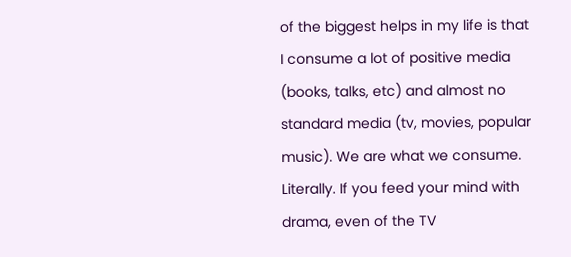of the biggest helps in my life is that I consume a lot of positive media (books, talks, etc) and almost no standard media (tv, movies, popular music). We are what we consume. Literally. If you feed your mind with drama, even of the TV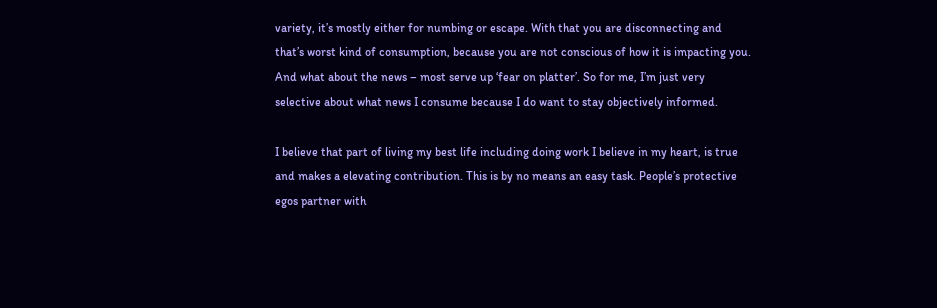variety, it’s mostly either for numbing or escape. With that you are disconnecting and that’s worst kind of consumption, because you are not conscious of how it is impacting you. And what about the news – most serve up ‘fear on platter’. So for me, I’m just very selective about what news I consume because I do want to stay objectively informed.

I believe that part of living my best life including doing work I believe in my heart, is true and makes a elevating contribution. This is by no means an easy task. People’s protective egos partner with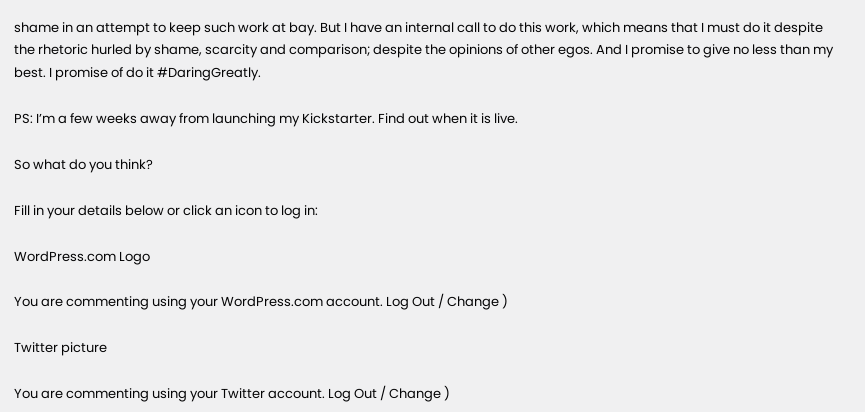shame in an attempt to keep such work at bay. But I have an internal call to do this work, which means that I must do it despite the rhetoric hurled by shame, scarcity and comparison; despite the opinions of other egos. And I promise to give no less than my best. I promise of do it #DaringGreatly.

PS: I’m a few weeks away from launching my Kickstarter. Find out when it is live.

So what do you think?

Fill in your details below or click an icon to log in:

WordPress.com Logo

You are commenting using your WordPress.com account. Log Out / Change )

Twitter picture

You are commenting using your Twitter account. Log Out / Change )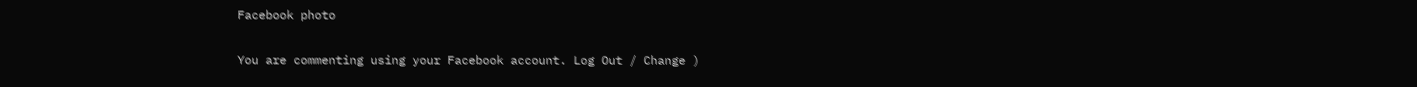Facebook photo

You are commenting using your Facebook account. Log Out / Change )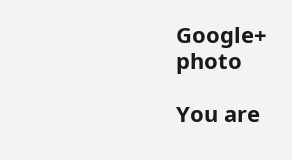Google+ photo

You are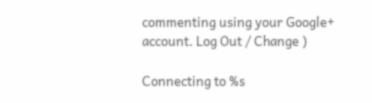commenting using your Google+ account. Log Out / Change )

Connecting to %s